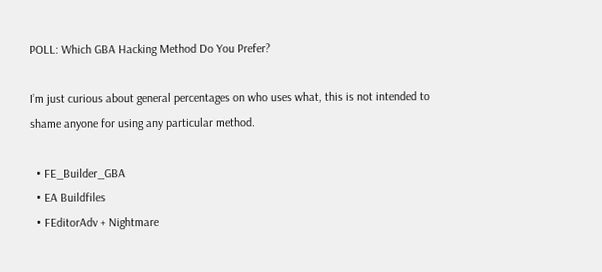POLL: Which GBA Hacking Method Do You Prefer?

I’m just curious about general percentages on who uses what, this is not intended to shame anyone for using any particular method.

  • FE_Builder_GBA
  • EA Buildfiles
  • FEditorAdv + Nightmare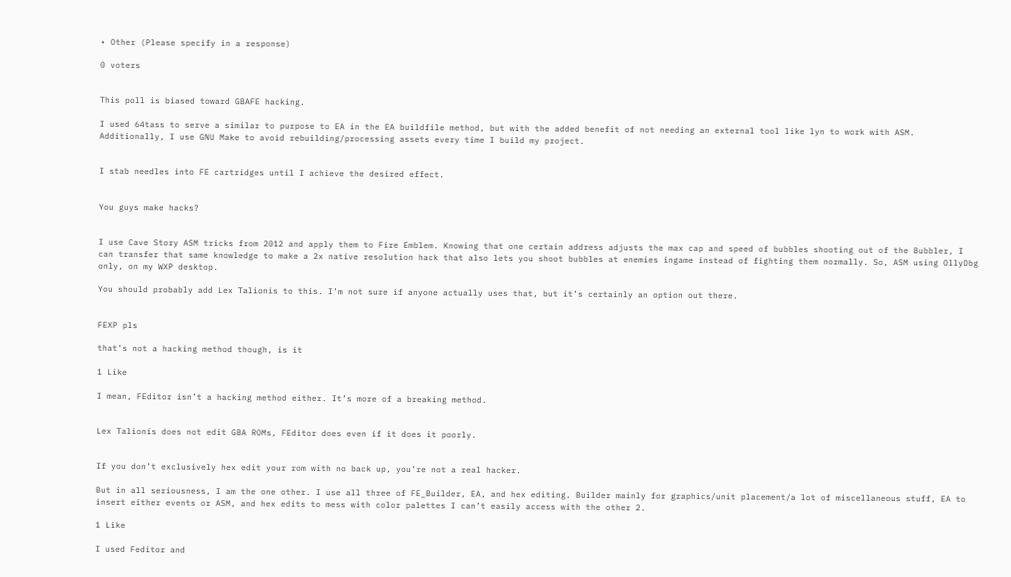• Other (Please specify in a response)

0 voters


This poll is biased toward GBAFE hacking.

I used 64tass to serve a similar to purpose to EA in the EA buildfile method, but with the added benefit of not needing an external tool like lyn to work with ASM. Additionally, I use GNU Make to avoid rebuilding/processing assets every time I build my project.


I stab needles into FE cartridges until I achieve the desired effect.


You guys make hacks?


I use Cave Story ASM tricks from 2012 and apply them to Fire Emblem. Knowing that one certain address adjusts the max cap and speed of bubbles shooting out of the Bubbler, I can transfer that same knowledge to make a 2x native resolution hack that also lets you shoot bubbles at enemies ingame instead of fighting them normally. So, ASM using OllyDbg only, on my WXP desktop.

You should probably add Lex Talionis to this. I’m not sure if anyone actually uses that, but it’s certainly an option out there.


FEXP pls

that’s not a hacking method though, is it

1 Like

I mean, FEditor isn’t a hacking method either. It’s more of a breaking method.


Lex Talionis does not edit GBA ROMs, FEditor does even if it does it poorly.


If you don’t exclusively hex edit your rom with no back up, you’re not a real hacker.

But in all seriousness, I am the one other. I use all three of FE_Builder, EA, and hex editing. Builder mainly for graphics/unit placement/a lot of miscellaneous stuff, EA to insert either events or ASM, and hex edits to mess with color palettes I can’t easily access with the other 2.

1 Like

I used Feditor and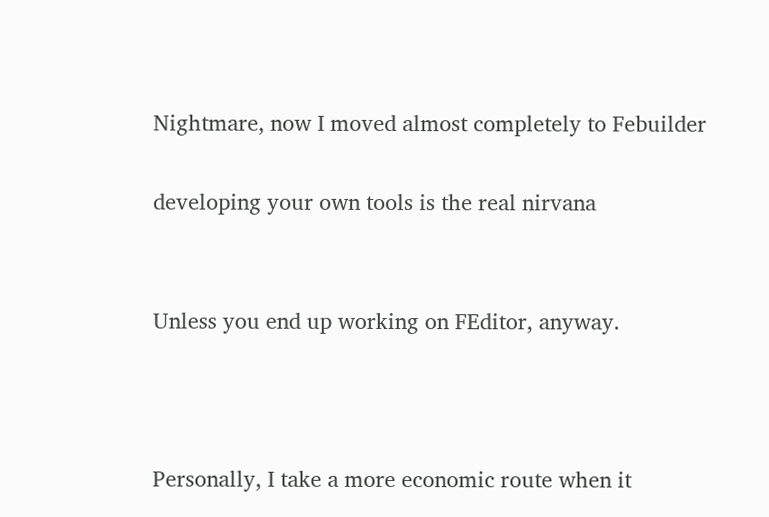Nightmare, now I moved almost completely to Febuilder

developing your own tools is the real nirvana


Unless you end up working on FEditor, anyway.



Personally, I take a more economic route when it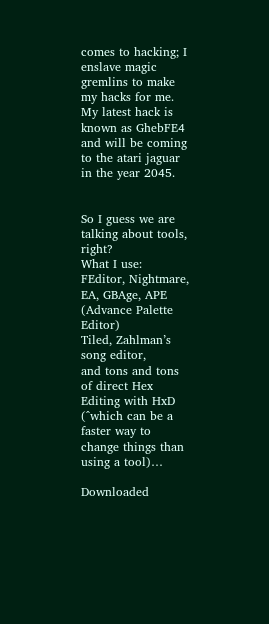comes to hacking; I enslave magic gremlins to make my hacks for me. My latest hack is known as GhebFE4 and will be coming to the atari jaguar in the year 2045.


So I guess we are talking about tools, right?
What I use:
FEditor, Nightmare, EA, GBAge, APE (Advance Palette Editor)
Tiled, Zahlman’s song editor,
and tons and tons of direct Hex Editing with HxD
(^which can be a faster way to change things than using a tool)…

Downloaded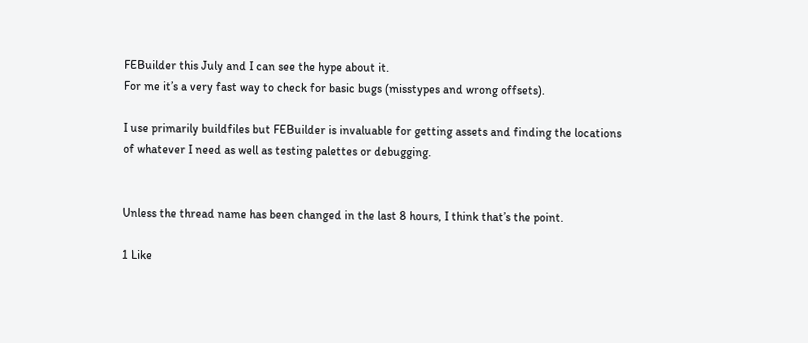FEBuilder this July and I can see the hype about it.
For me it’s a very fast way to check for basic bugs (misstypes and wrong offsets).

I use primarily buildfiles but FEBuilder is invaluable for getting assets and finding the locations of whatever I need as well as testing palettes or debugging.


Unless the thread name has been changed in the last 8 hours, I think that’s the point.

1 Like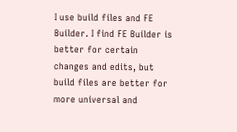I use build files and FE Builder. I find FE Builder is better for certain changes and edits, but build files are better for more universal and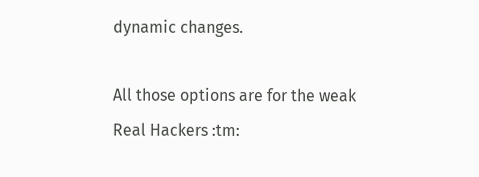dynamic changes.

All those options are for the weak
Real Hackers :tm: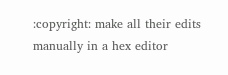:copyright: make all their edits manually in a hex editor